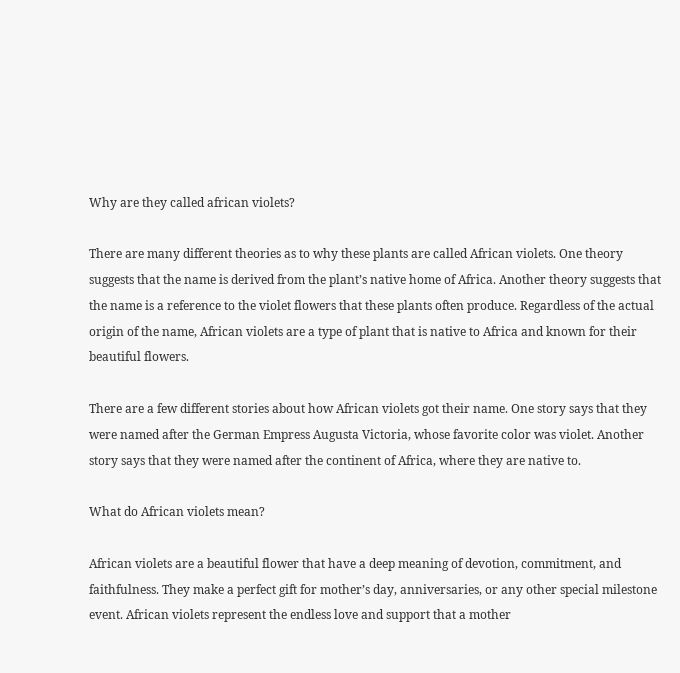Why are they called african violets?

There are many different theories as to why these plants are called African violets. One theory suggests that the name is derived from the plant’s native home of Africa. Another theory suggests that the name is a reference to the violet flowers that these plants often produce. Regardless of the actual origin of the name, African violets are a type of plant that is native to Africa and known for their beautiful flowers.

There are a few different stories about how African violets got their name. One story says that they were named after the German Empress Augusta Victoria, whose favorite color was violet. Another story says that they were named after the continent of Africa, where they are native to.

What do African violets mean?

African violets are a beautiful flower that have a deep meaning of devotion, commitment, and faithfulness. They make a perfect gift for mother’s day, anniversaries, or any other special milestone event. African violets represent the endless love and support that a mother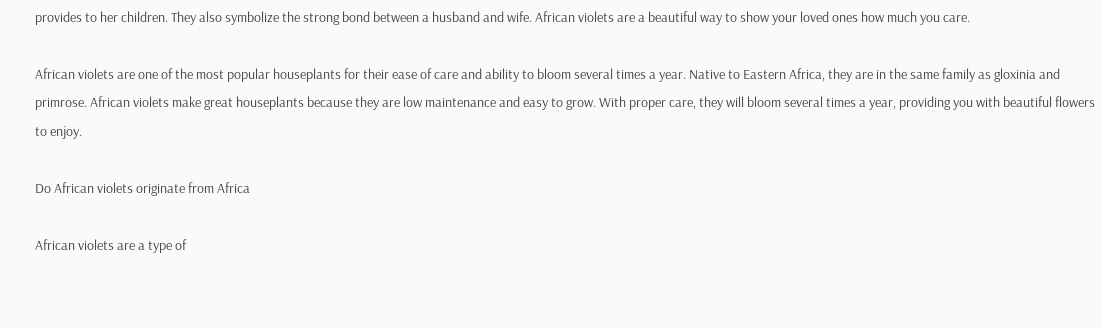provides to her children. They also symbolize the strong bond between a husband and wife. African violets are a beautiful way to show your loved ones how much you care.

African violets are one of the most popular houseplants for their ease of care and ability to bloom several times a year. Native to Eastern Africa, they are in the same family as gloxinia and primrose. African violets make great houseplants because they are low maintenance and easy to grow. With proper care, they will bloom several times a year, providing you with beautiful flowers to enjoy.

Do African violets originate from Africa

African violets are a type of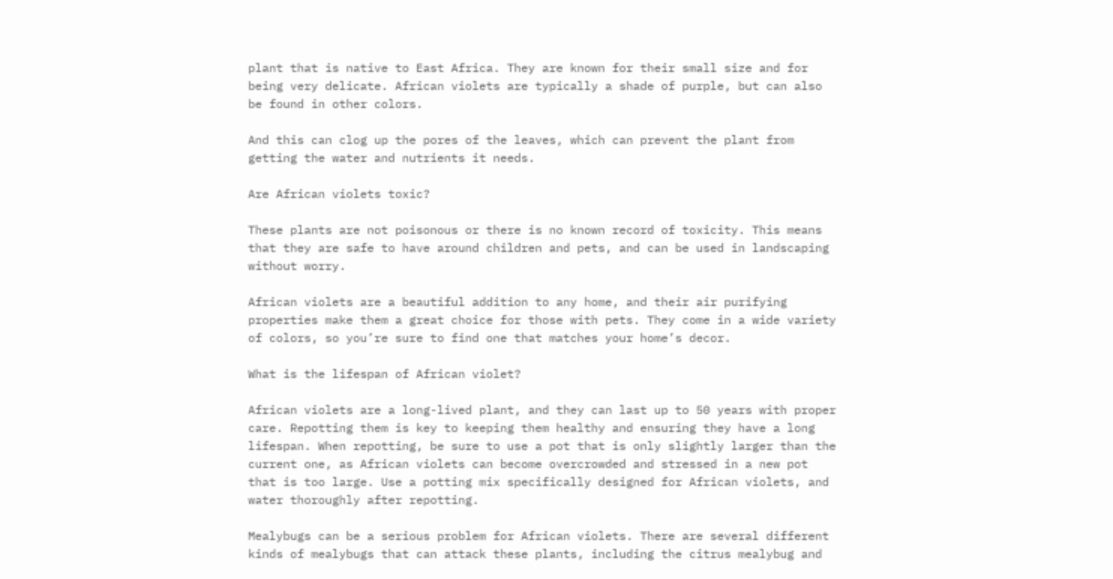plant that is native to East Africa. They are known for their small size and for being very delicate. African violets are typically a shade of purple, but can also be found in other colors.

And this can clog up the pores of the leaves, which can prevent the plant from getting the water and nutrients it needs.

Are African violets toxic?

These plants are not poisonous or there is no known record of toxicity. This means that they are safe to have around children and pets, and can be used in landscaping without worry.

African violets are a beautiful addition to any home, and their air purifying properties make them a great choice for those with pets. They come in a wide variety of colors, so you’re sure to find one that matches your home’s decor.

What is the lifespan of African violet?

African violets are a long-lived plant, and they can last up to 50 years with proper care. Repotting them is key to keeping them healthy and ensuring they have a long lifespan. When repotting, be sure to use a pot that is only slightly larger than the current one, as African violets can become overcrowded and stressed in a new pot that is too large. Use a potting mix specifically designed for African violets, and water thoroughly after repotting.

Mealybugs can be a serious problem for African violets. There are several different kinds of mealybugs that can attack these plants, including the citrus mealybug and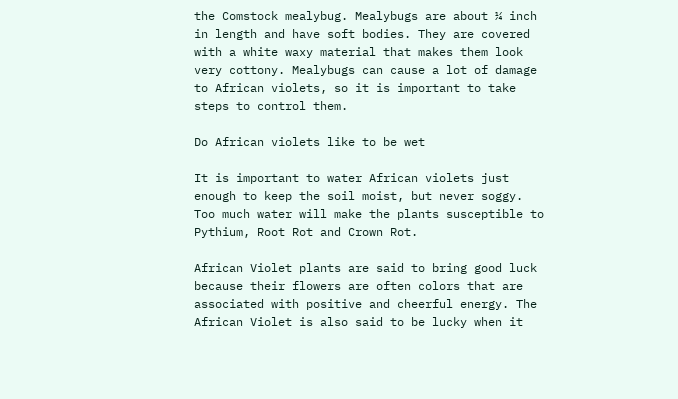the Comstock mealybug. Mealybugs are about ¼ inch in length and have soft bodies. They are covered with a white waxy material that makes them look very cottony. Mealybugs can cause a lot of damage to African violets, so it is important to take steps to control them.

Do African violets like to be wet

It is important to water African violets just enough to keep the soil moist, but never soggy. Too much water will make the plants susceptible to Pythium, Root Rot and Crown Rot.

African Violet plants are said to bring good luck because their flowers are often colors that are associated with positive and cheerful energy. The African Violet is also said to be lucky when it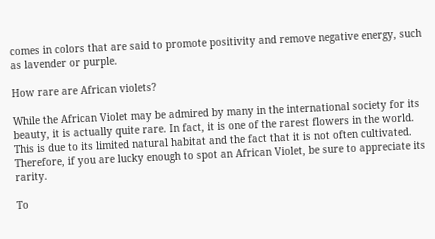comes in colors that are said to promote positivity and remove negative energy, such as lavender or purple.

How rare are African violets?

While the African Violet may be admired by many in the international society for its beauty, it is actually quite rare. In fact, it is one of the rarest flowers in the world. This is due to its limited natural habitat and the fact that it is not often cultivated. Therefore, if you are lucky enough to spot an African Violet, be sure to appreciate its rarity.

To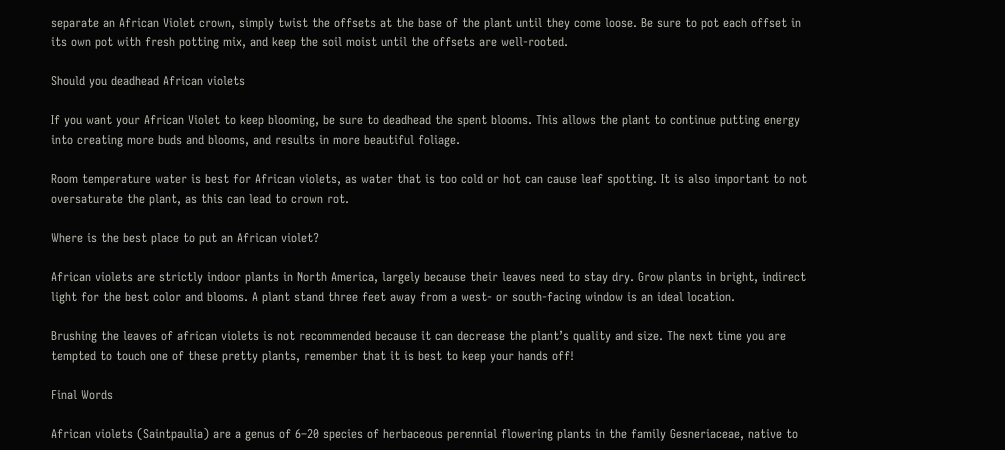separate an African Violet crown, simply twist the offsets at the base of the plant until they come loose. Be sure to pot each offset in its own pot with fresh potting mix, and keep the soil moist until the offsets are well-rooted.

Should you deadhead African violets

If you want your African Violet to keep blooming, be sure to deadhead the spent blooms. This allows the plant to continue putting energy into creating more buds and blooms, and results in more beautiful foliage.

Room temperature water is best for African violets, as water that is too cold or hot can cause leaf spotting. It is also important to not oversaturate the plant, as this can lead to crown rot.

Where is the best place to put an African violet?

African violets are strictly indoor plants in North America, largely because their leaves need to stay dry. Grow plants in bright, indirect light for the best color and blooms. A plant stand three feet away from a west- or south-facing window is an ideal location.

Brushing the leaves of african violets is not recommended because it can decrease the plant’s quality and size. The next time you are tempted to touch one of these pretty plants, remember that it is best to keep your hands off!

Final Words

African violets (Saintpaulia) are a genus of 6–20 species of herbaceous perennial flowering plants in the family Gesneriaceae, native to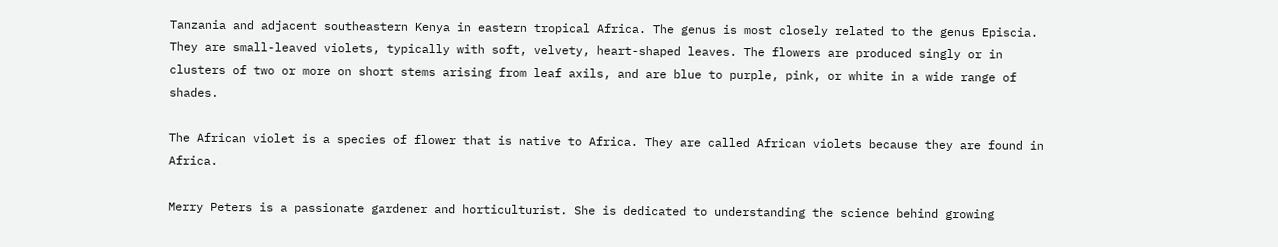Tanzania and adjacent southeastern Kenya in eastern tropical Africa. The genus is most closely related to the genus Episcia. They are small-leaved violets, typically with soft, velvety, heart-shaped leaves. The flowers are produced singly or in clusters of two or more on short stems arising from leaf axils, and are blue to purple, pink, or white in a wide range of shades.

The African violet is a species of flower that is native to Africa. They are called African violets because they are found in Africa.

Merry Peters is a passionate gardener and horticulturist. She is dedicated to understanding the science behind growing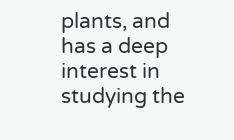plants, and has a deep interest in studying the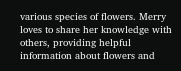various species of flowers. Merry loves to share her knowledge with others, providing helpful information about flowers and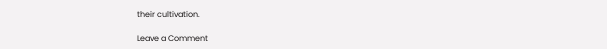their cultivation.

Leave a Comment